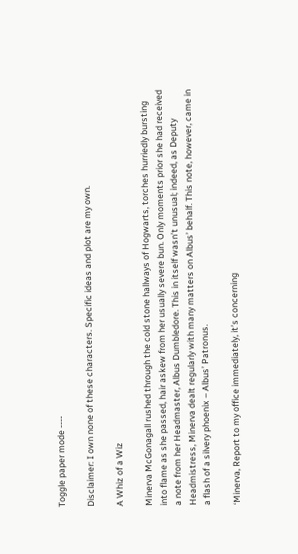Toggle paper mode ----

Disclaimer: I own none of these characters. Specific ideas and plot are my own.

A Whiz of a Wiz

Minerva McGonagall rushed through the cold stone hallways of Hogwarts, torches hurriedly bursting into flame as she passed, hair askew from her usually severe bun. Only moments prior she had received a note from her Headmaster, Albus Dumbledore. This in itself wasn’t unusual; indeed, as Deputy Headmistress, Minerva dealt regularly with many matters on Albus’ behalf. This note, however, came in a flash of a silvery phoenix – Albus’ Patronus.

‘Minerva, Report to my office immediately, it’s concerning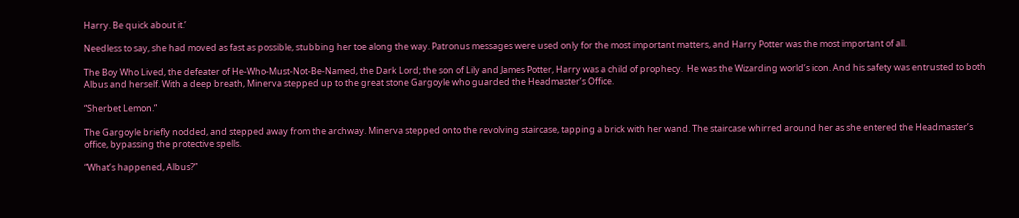Harry. Be quick about it.’

Needless to say, she had moved as fast as possible, stubbing her toe along the way. Patronus messages were used only for the most important matters, and Harry Potter was the most important of all.

The Boy Who Lived, the defeater of He-Who-Must-Not-Be-Named, the Dark Lord; the son of Lily and James Potter, Harry was a child of prophecy.  He was the Wizarding world’s icon. And his safety was entrusted to both Albus and herself. With a deep breath, Minerva stepped up to the great stone Gargoyle who guarded the Headmaster’s Office.

“Sherbet Lemon.”

The Gargoyle briefly nodded, and stepped away from the archway. Minerva stepped onto the revolving staircase, tapping a brick with her wand. The staircase whirred around her as she entered the Headmaster’s office, bypassing the protective spells.

“What’s happened, Albus?”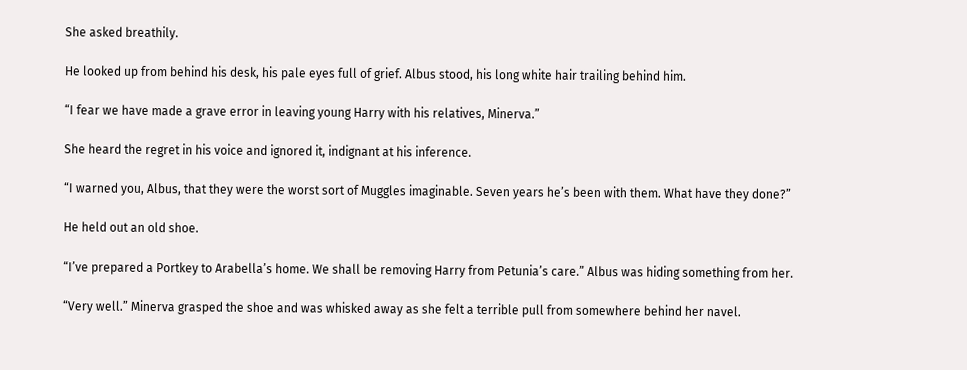She asked breathily.

He looked up from behind his desk, his pale eyes full of grief. Albus stood, his long white hair trailing behind him.

“I fear we have made a grave error in leaving young Harry with his relatives, Minerva.”

She heard the regret in his voice and ignored it, indignant at his inference.

“I warned you, Albus, that they were the worst sort of Muggles imaginable. Seven years he’s been with them. What have they done?”

He held out an old shoe.

“I’ve prepared a Portkey to Arabella’s home. We shall be removing Harry from Petunia’s care.” Albus was hiding something from her.

“Very well.” Minerva grasped the shoe and was whisked away as she felt a terrible pull from somewhere behind her navel.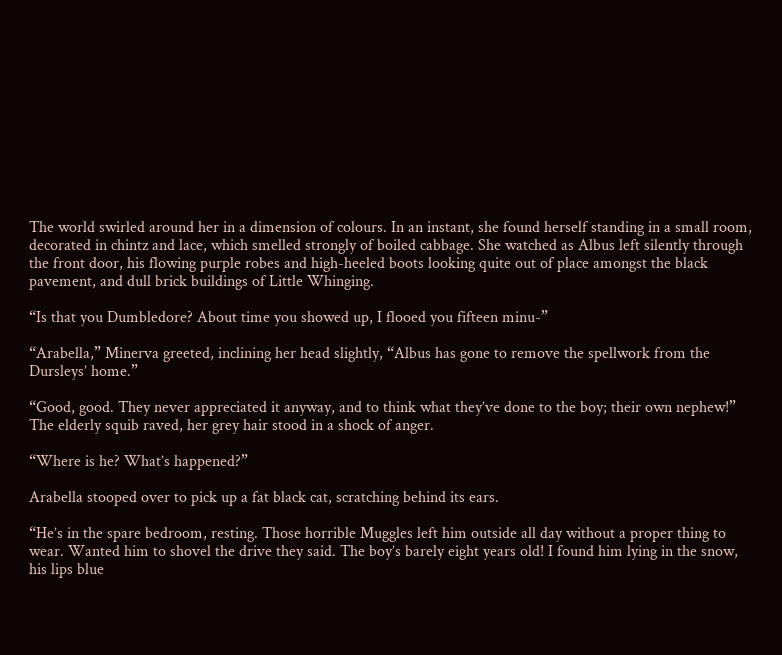The world swirled around her in a dimension of colours. In an instant, she found herself standing in a small room, decorated in chintz and lace, which smelled strongly of boiled cabbage. She watched as Albus left silently through the front door, his flowing purple robes and high-heeled boots looking quite out of place amongst the black pavement, and dull brick buildings of Little Whinging.

“Is that you Dumbledore? About time you showed up, I flooed you fifteen minu-”

“Arabella,” Minerva greeted, inclining her head slightly, “Albus has gone to remove the spellwork from the Dursleys’ home.”

“Good, good. They never appreciated it anyway, and to think what they’ve done to the boy; their own nephew!” The elderly squib raved, her grey hair stood in a shock of anger.

“Where is he? What’s happened?”

Arabella stooped over to pick up a fat black cat, scratching behind its ears.

“He’s in the spare bedroom, resting. Those horrible Muggles left him outside all day without a proper thing to wear. Wanted him to shovel the drive they said. The boy’s barely eight years old! I found him lying in the snow, his lips blue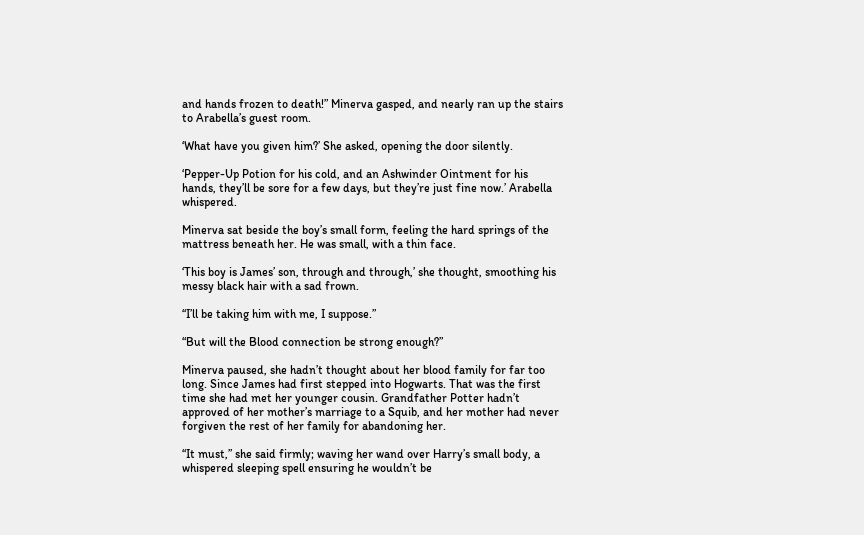and hands frozen to death!” Minerva gasped, and nearly ran up the stairs to Arabella’s guest room.

‘What have you given him?’ She asked, opening the door silently.

‘Pepper-Up Potion for his cold, and an Ashwinder Ointment for his hands, they’ll be sore for a few days, but they’re just fine now.’ Arabella whispered.

Minerva sat beside the boy’s small form, feeling the hard springs of the mattress beneath her. He was small, with a thin face.

‘This boy is James’ son, through and through,’ she thought, smoothing his messy black hair with a sad frown.

“I’ll be taking him with me, I suppose.”

“But will the Blood connection be strong enough?”

Minerva paused, she hadn’t thought about her blood family for far too long. Since James had first stepped into Hogwarts. That was the first time she had met her younger cousin. Grandfather Potter hadn’t approved of her mother’s marriage to a Squib, and her mother had never forgiven the rest of her family for abandoning her.

“It must,” she said firmly; waving her wand over Harry’s small body, a whispered sleeping spell ensuring he wouldn’t be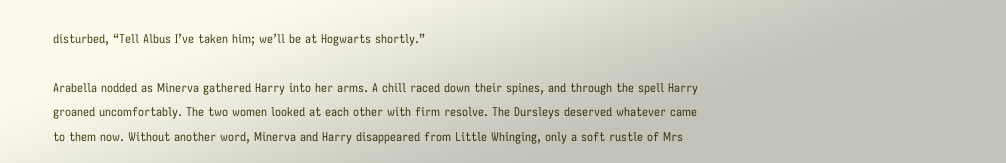disturbed, “Tell Albus I’ve taken him; we’ll be at Hogwarts shortly.”

Arabella nodded as Minerva gathered Harry into her arms. A chill raced down their spines, and through the spell Harry groaned uncomfortably. The two women looked at each other with firm resolve. The Dursleys deserved whatever came to them now. Without another word, Minerva and Harry disappeared from Little Whinging, only a soft rustle of Mrs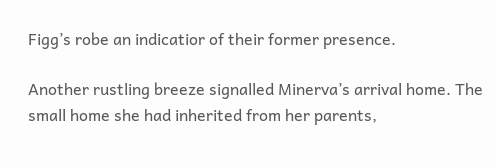Figg’s robe an indicatior of their former presence.

Another rustling breeze signalled Minerva’s arrival home. The small home she had inherited from her parents,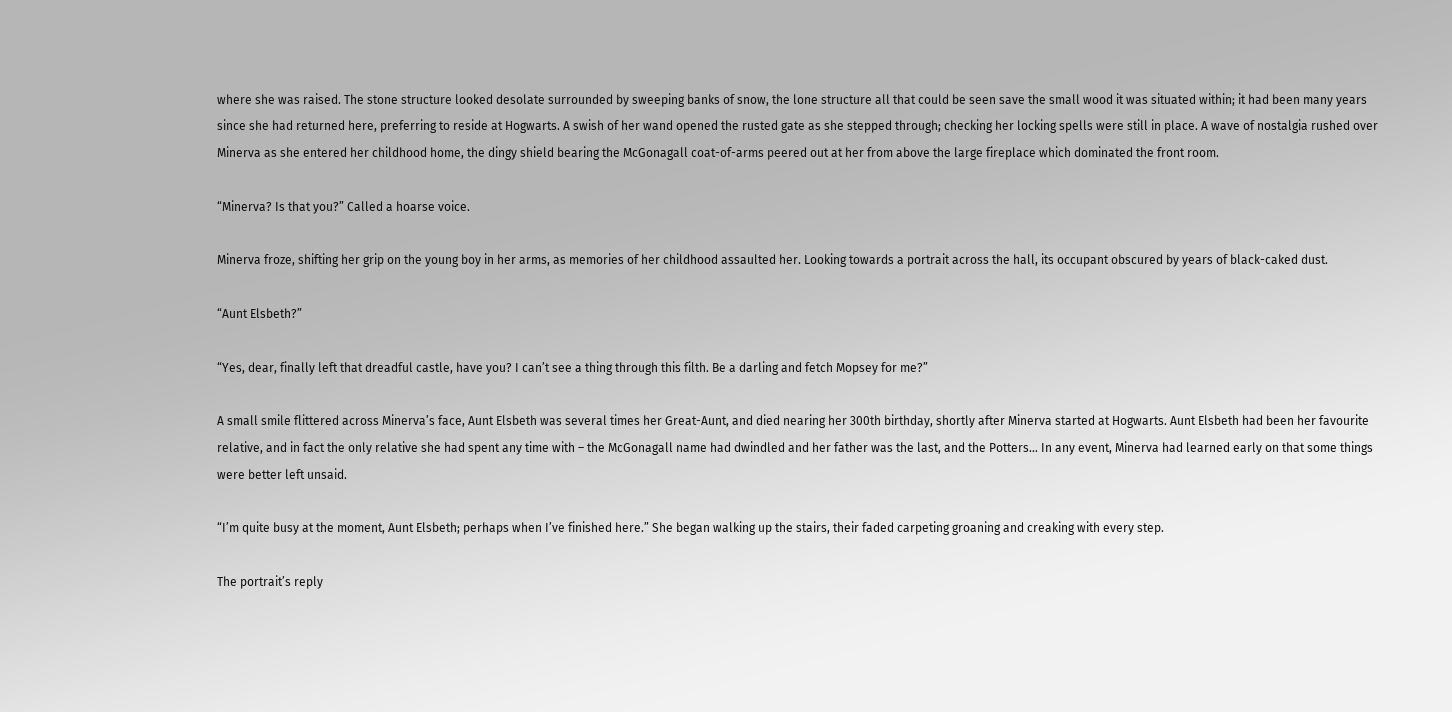where she was raised. The stone structure looked desolate surrounded by sweeping banks of snow, the lone structure all that could be seen save the small wood it was situated within; it had been many years since she had returned here, preferring to reside at Hogwarts. A swish of her wand opened the rusted gate as she stepped through; checking her locking spells were still in place. A wave of nostalgia rushed over Minerva as she entered her childhood home, the dingy shield bearing the McGonagall coat-of-arms peered out at her from above the large fireplace which dominated the front room.

“Minerva? Is that you?” Called a hoarse voice.

Minerva froze, shifting her grip on the young boy in her arms, as memories of her childhood assaulted her. Looking towards a portrait across the hall, its occupant obscured by years of black-caked dust.

“Aunt Elsbeth?”

“Yes, dear, finally left that dreadful castle, have you? I can’t see a thing through this filth. Be a darling and fetch Mopsey for me?”

A small smile flittered across Minerva’s face, Aunt Elsbeth was several times her Great-Aunt, and died nearing her 300th birthday, shortly after Minerva started at Hogwarts. Aunt Elsbeth had been her favourite relative, and in fact the only relative she had spent any time with – the McGonagall name had dwindled and her father was the last, and the Potters… In any event, Minerva had learned early on that some things were better left unsaid.

“I’m quite busy at the moment, Aunt Elsbeth; perhaps when I’ve finished here.” She began walking up the stairs, their faded carpeting groaning and creaking with every step.

The portrait’s reply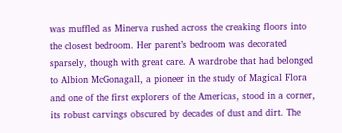was muffled as Minerva rushed across the creaking floors into the closest bedroom. Her parent’s bedroom was decorated sparsely, though with great care. A wardrobe that had belonged to Albion McGonagall, a pioneer in the study of Magical Flora and one of the first explorers of the Americas, stood in a corner, its robust carvings obscured by decades of dust and dirt. The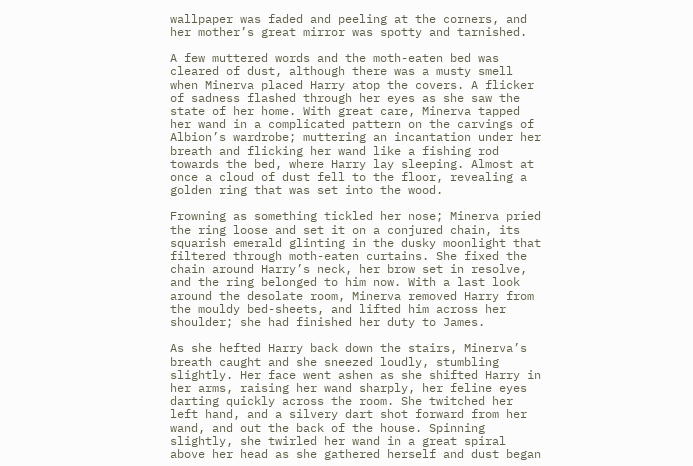wallpaper was faded and peeling at the corners, and her mother’s great mirror was spotty and tarnished.

A few muttered words and the moth-eaten bed was cleared of dust, although there was a musty smell when Minerva placed Harry atop the covers. A flicker of sadness flashed through her eyes as she saw the state of her home. With great care, Minerva tapped her wand in a complicated pattern on the carvings of Albion’s wardrobe; muttering an incantation under her breath and flicking her wand like a fishing rod towards the bed, where Harry lay sleeping. Almost at once a cloud of dust fell to the floor, revealing a golden ring that was set into the wood.

Frowning as something tickled her nose; Minerva pried the ring loose and set it on a conjured chain, its squarish emerald glinting in the dusky moonlight that filtered through moth-eaten curtains. She fixed the chain around Harry’s neck, her brow set in resolve, and the ring belonged to him now. With a last look around the desolate room, Minerva removed Harry from the mouldy bed-sheets, and lifted him across her shoulder; she had finished her duty to James.

As she hefted Harry back down the stairs, Minerva’s breath caught and she sneezed loudly, stumbling slightly. Her face went ashen as she shifted Harry in her arms, raising her wand sharply, her feline eyes darting quickly across the room. She twitched her left hand, and a silvery dart shot forward from her wand, and out the back of the house. Spinning slightly, she twirled her wand in a great spiral above her head as she gathered herself and dust began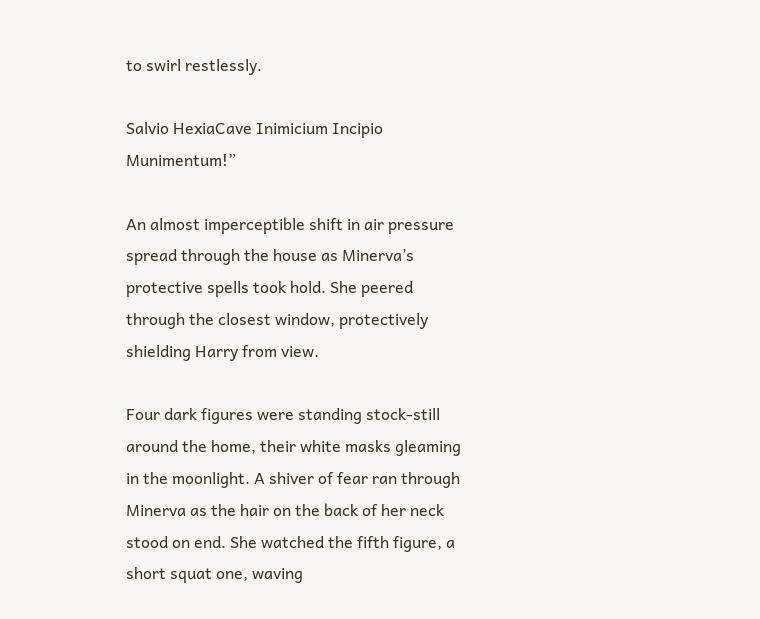to swirl restlessly.

Salvio HexiaCave Inimicium Incipio Munimentum!”

An almost imperceptible shift in air pressure spread through the house as Minerva’s protective spells took hold. She peered through the closest window, protectively shielding Harry from view.

Four dark figures were standing stock-still around the home, their white masks gleaming in the moonlight. A shiver of fear ran through Minerva as the hair on the back of her neck stood on end. She watched the fifth figure, a short squat one, waving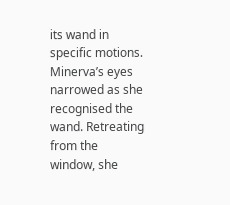its wand in specific motions. Minerva’s eyes narrowed as she recognised the wand. Retreating from the window, she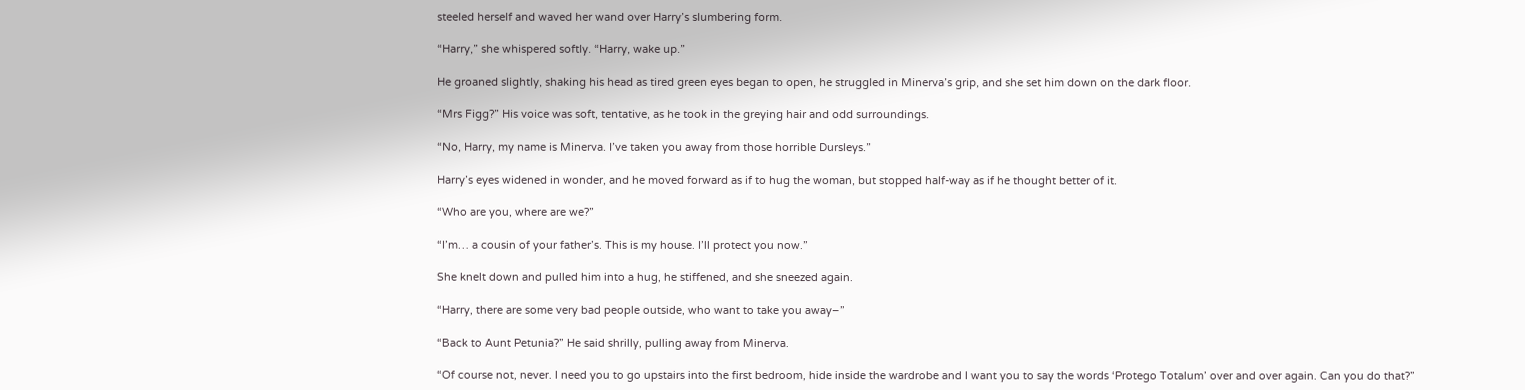steeled herself and waved her wand over Harry’s slumbering form.

“Harry,” she whispered softly. “Harry, wake up.”

He groaned slightly, shaking his head as tired green eyes began to open, he struggled in Minerva’s grip, and she set him down on the dark floor.

“Mrs Figg?” His voice was soft, tentative, as he took in the greying hair and odd surroundings.

“No, Harry, my name is Minerva. I’ve taken you away from those horrible Dursleys.”

Harry’s eyes widened in wonder, and he moved forward as if to hug the woman, but stopped half-way as if he thought better of it.

“Who are you, where are we?”

“I’m… a cousin of your father’s. This is my house. I’ll protect you now.”

She knelt down and pulled him into a hug, he stiffened, and she sneezed again.

“Harry, there are some very bad people outside, who want to take you away–”

“Back to Aunt Petunia?” He said shrilly, pulling away from Minerva.

“Of course not, never. I need you to go upstairs into the first bedroom, hide inside the wardrobe and I want you to say the words ‘Protego Totalum’ over and over again. Can you do that?”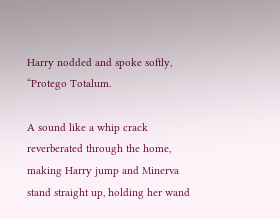Harry nodded and spoke softly, “Protego Totalum.

A sound like a whip crack reverberated through the home, making Harry jump and Minerva stand straight up, holding her wand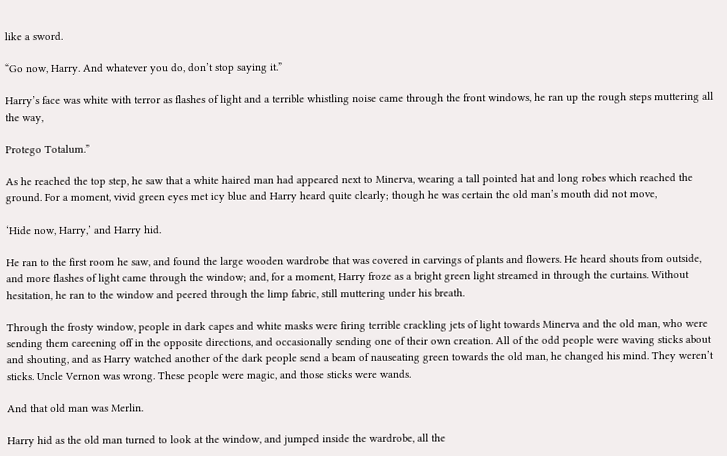like a sword.

“Go now, Harry. And whatever you do, don’t stop saying it.”

Harry’s face was white with terror as flashes of light and a terrible whistling noise came through the front windows, he ran up the rough steps muttering all the way,

Protego Totalum.”

As he reached the top step, he saw that a white haired man had appeared next to Minerva, wearing a tall pointed hat and long robes which reached the ground. For a moment, vivid green eyes met icy blue and Harry heard quite clearly; though he was certain the old man’s mouth did not move,

‘Hide now, Harry,’ and Harry hid.

He ran to the first room he saw, and found the large wooden wardrobe that was covered in carvings of plants and flowers. He heard shouts from outside, and more flashes of light came through the window; and, for a moment, Harry froze as a bright green light streamed in through the curtains. Without hesitation, he ran to the window and peered through the limp fabric, still muttering under his breath.

Through the frosty window, people in dark capes and white masks were firing terrible crackling jets of light towards Minerva and the old man, who were sending them careening off in the opposite directions, and occasionally sending one of their own creation. All of the odd people were waving sticks about and shouting, and as Harry watched another of the dark people send a beam of nauseating green towards the old man, he changed his mind. They weren’t sticks. Uncle Vernon was wrong. These people were magic, and those sticks were wands.

And that old man was Merlin.

Harry hid as the old man turned to look at the window, and jumped inside the wardrobe, all the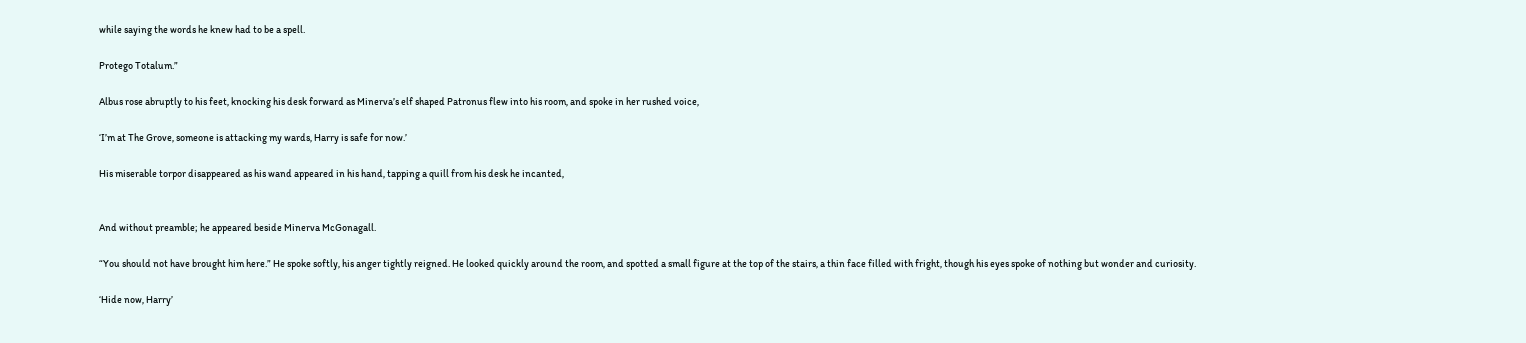while saying the words he knew had to be a spell.

Protego Totalum.”

Albus rose abruptly to his feet, knocking his desk forward as Minerva’s elf shaped Patronus flew into his room, and spoke in her rushed voice,

‘I’m at The Grove, someone is attacking my wards, Harry is safe for now.’

His miserable torpor disappeared as his wand appeared in his hand, tapping a quill from his desk he incanted,


And without preamble; he appeared beside Minerva McGonagall.

“You should not have brought him here.” He spoke softly, his anger tightly reigned. He looked quickly around the room, and spotted a small figure at the top of the stairs, a thin face filled with fright, though his eyes spoke of nothing but wonder and curiosity.

‘Hide now, Harry’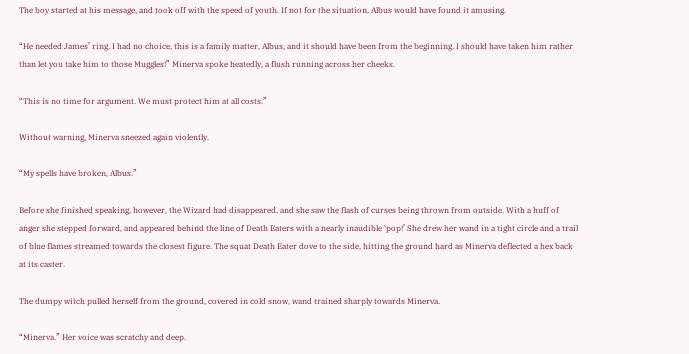The boy started at his message, and took off with the speed of youth. If not for the situation, Albus would have found it amusing.

“He needed James’ ring. I had no choice, this is a family matter, Albus, and it should have been from the beginning. I should have taken him rather than let you take him to those Muggles!” Minerva spoke heatedly, a flush running across her cheeks.

“This is no time for argument. We must protect him at all costs.”

Without warning, Minerva sneezed again violently.

“My spells have broken, Albus.”

Before she finished speaking, however, the Wizard had disappeared, and she saw the flash of curses being thrown from outside. With a huff of anger she stepped forward, and appeared behind the line of Death Eaters with a nearly inaudible ‘pop!’ She drew her wand in a tight circle and a trail of blue flames streamed towards the closest figure. The squat Death Eater dove to the side, hitting the ground hard as Minerva deflected a hex back at its caster.

The dumpy witch pulled herself from the ground, covered in cold snow, wand trained sharply towards Minerva.

“Minerva.” Her voice was scratchy and deep.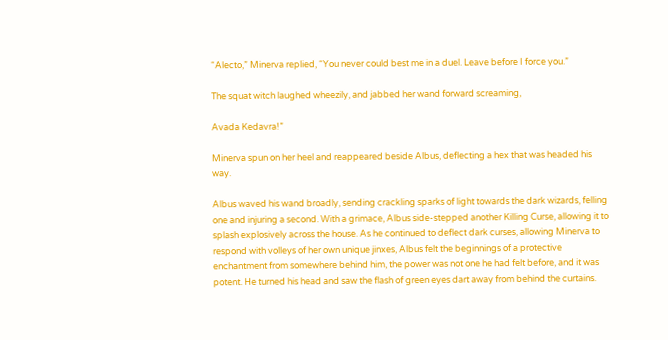“Alecto,” Minerva replied, “You never could best me in a duel. Leave before I force you.”

The squat witch laughed wheezily, and jabbed her wand forward screaming,

Avada Kedavra!”

Minerva spun on her heel and reappeared beside Albus, deflecting a hex that was headed his way.

Albus waved his wand broadly, sending crackling sparks of light towards the dark wizards, felling one and injuring a second. With a grimace, Albus side-stepped another Killing Curse, allowing it to splash explosively across the house. As he continued to deflect dark curses, allowing Minerva to respond with volleys of her own unique jinxes, Albus felt the beginnings of a protective enchantment from somewhere behind him, the power was not one he had felt before, and it was potent. He turned his head and saw the flash of green eyes dart away from behind the curtains.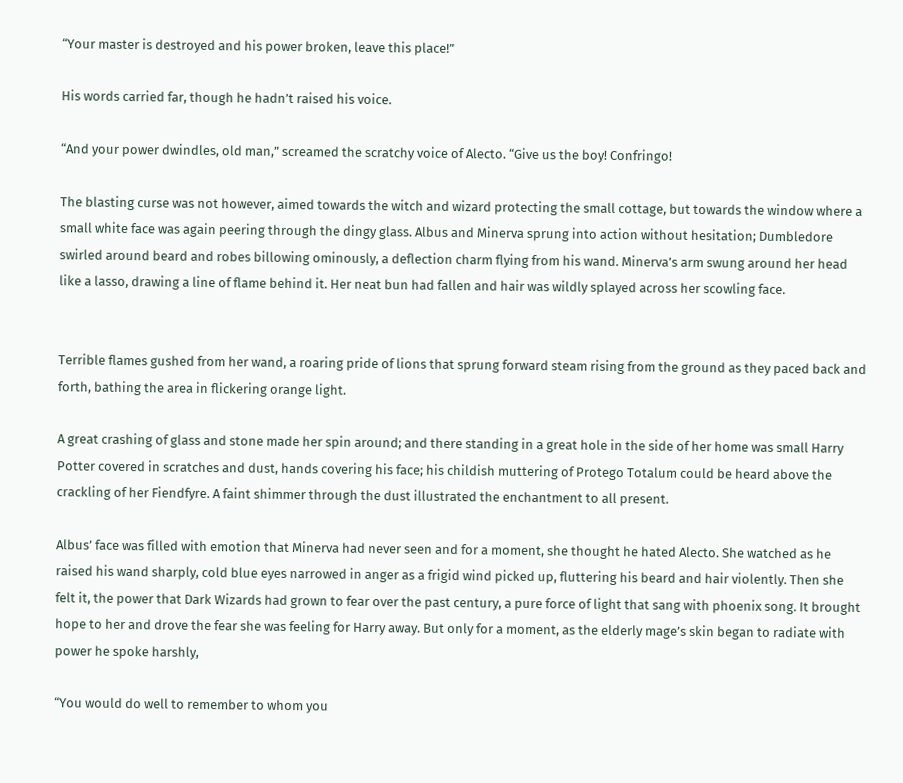“Your master is destroyed and his power broken, leave this place!”

His words carried far, though he hadn’t raised his voice.

“And your power dwindles, old man,” screamed the scratchy voice of Alecto. “Give us the boy! Confringo!

The blasting curse was not however, aimed towards the witch and wizard protecting the small cottage, but towards the window where a small white face was again peering through the dingy glass. Albus and Minerva sprung into action without hesitation; Dumbledore swirled around beard and robes billowing ominously, a deflection charm flying from his wand. Minerva’s arm swung around her head like a lasso, drawing a line of flame behind it. Her neat bun had fallen and hair was wildly splayed across her scowling face.


Terrible flames gushed from her wand, a roaring pride of lions that sprung forward steam rising from the ground as they paced back and forth, bathing the area in flickering orange light.

A great crashing of glass and stone made her spin around; and there standing in a great hole in the side of her home was small Harry Potter covered in scratches and dust, hands covering his face; his childish muttering of Protego Totalum could be heard above the crackling of her Fiendfyre. A faint shimmer through the dust illustrated the enchantment to all present.

Albus’ face was filled with emotion that Minerva had never seen and for a moment, she thought he hated Alecto. She watched as he raised his wand sharply, cold blue eyes narrowed in anger as a frigid wind picked up, fluttering his beard and hair violently. Then she felt it, the power that Dark Wizards had grown to fear over the past century, a pure force of light that sang with phoenix song. It brought hope to her and drove the fear she was feeling for Harry away. But only for a moment, as the elderly mage’s skin began to radiate with power he spoke harshly,

“You would do well to remember to whom you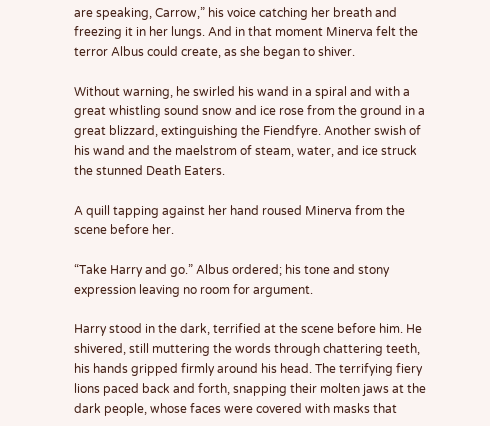are speaking, Carrow,” his voice catching her breath and freezing it in her lungs. And in that moment Minerva felt the terror Albus could create, as she began to shiver.

Without warning, he swirled his wand in a spiral and with a great whistling sound snow and ice rose from the ground in a great blizzard, extinguishing the Fiendfyre. Another swish of his wand and the maelstrom of steam, water, and ice struck the stunned Death Eaters.

A quill tapping against her hand roused Minerva from the scene before her.

“Take Harry and go.” Albus ordered; his tone and stony expression leaving no room for argument.

Harry stood in the dark, terrified at the scene before him. He shivered, still muttering the words through chattering teeth, his hands gripped firmly around his head. The terrifying fiery lions paced back and forth, snapping their molten jaws at the dark people, whose faces were covered with masks that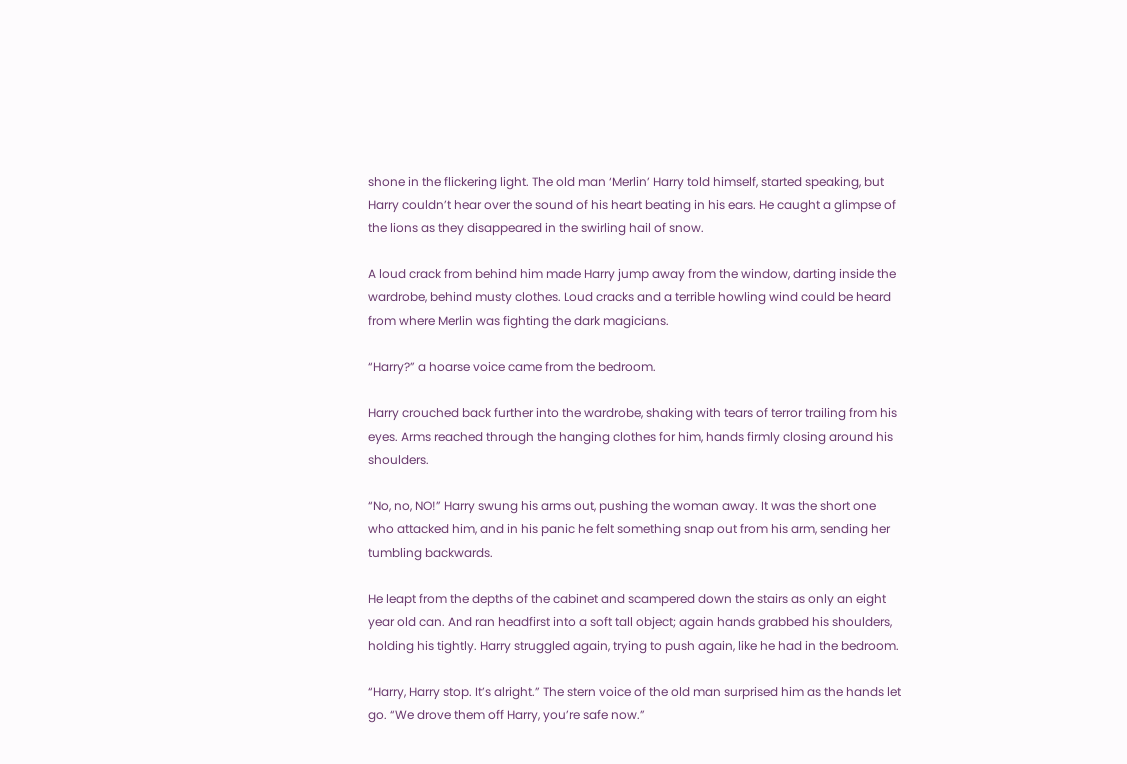shone in the flickering light. The old man ‘Merlin’ Harry told himself, started speaking, but Harry couldn’t hear over the sound of his heart beating in his ears. He caught a glimpse of the lions as they disappeared in the swirling hail of snow.

A loud crack from behind him made Harry jump away from the window, darting inside the wardrobe, behind musty clothes. Loud cracks and a terrible howling wind could be heard from where Merlin was fighting the dark magicians.

“Harry?” a hoarse voice came from the bedroom.

Harry crouched back further into the wardrobe, shaking with tears of terror trailing from his eyes. Arms reached through the hanging clothes for him, hands firmly closing around his shoulders.

“No, no, NO!” Harry swung his arms out, pushing the woman away. It was the short one who attacked him, and in his panic he felt something snap out from his arm, sending her tumbling backwards.

He leapt from the depths of the cabinet and scampered down the stairs as only an eight year old can. And ran headfirst into a soft tall object; again hands grabbed his shoulders, holding his tightly. Harry struggled again, trying to push again, like he had in the bedroom.

“Harry, Harry stop. It’s alright.” The stern voice of the old man surprised him as the hands let go. “We drove them off Harry, you’re safe now.”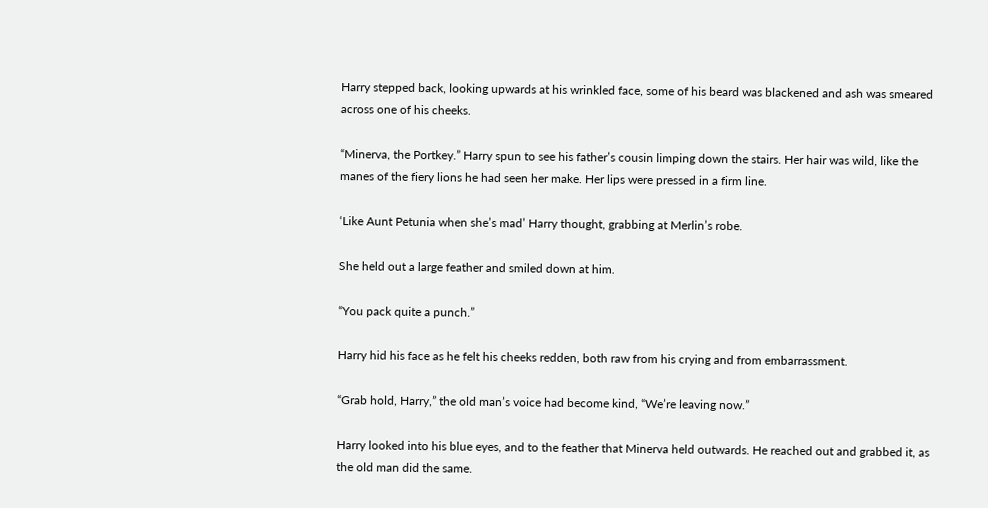Harry stepped back, looking upwards at his wrinkled face, some of his beard was blackened and ash was smeared across one of his cheeks.

“Minerva, the Portkey.” Harry spun to see his father’s cousin limping down the stairs. Her hair was wild, like the manes of the fiery lions he had seen her make. Her lips were pressed in a firm line.

‘Like Aunt Petunia when she’s mad’ Harry thought, grabbing at Merlin’s robe.

She held out a large feather and smiled down at him.

“You pack quite a punch.”

Harry hid his face as he felt his cheeks redden, both raw from his crying and from embarrassment.

“Grab hold, Harry,” the old man’s voice had become kind, “We’re leaving now.”

Harry looked into his blue eyes, and to the feather that Minerva held outwards. He reached out and grabbed it, as the old man did the same.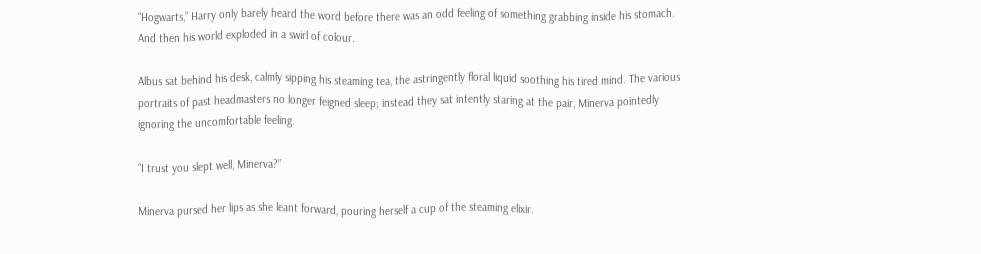“Hogwarts,” Harry only barely heard the word before there was an odd feeling of something grabbing inside his stomach. And then his world exploded in a swirl of colour.

Albus sat behind his desk, calmly sipping his steaming tea, the astringently floral liquid soothing his tired mind. The various portraits of past headmasters no longer feigned sleep; instead they sat intently staring at the pair, Minerva pointedly ignoring the uncomfortable feeling.

“I trust you slept well, Minerva?”

Minerva pursed her lips as she leant forward, pouring herself a cup of the steaming elixir.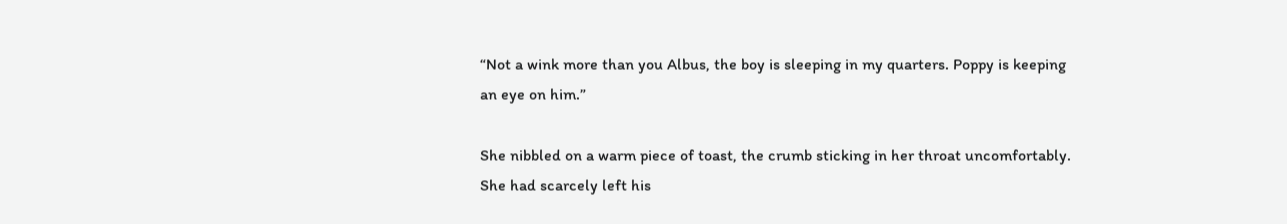“Not a wink more than you Albus, the boy is sleeping in my quarters. Poppy is keeping an eye on him.”

She nibbled on a warm piece of toast, the crumb sticking in her throat uncomfortably. She had scarcely left his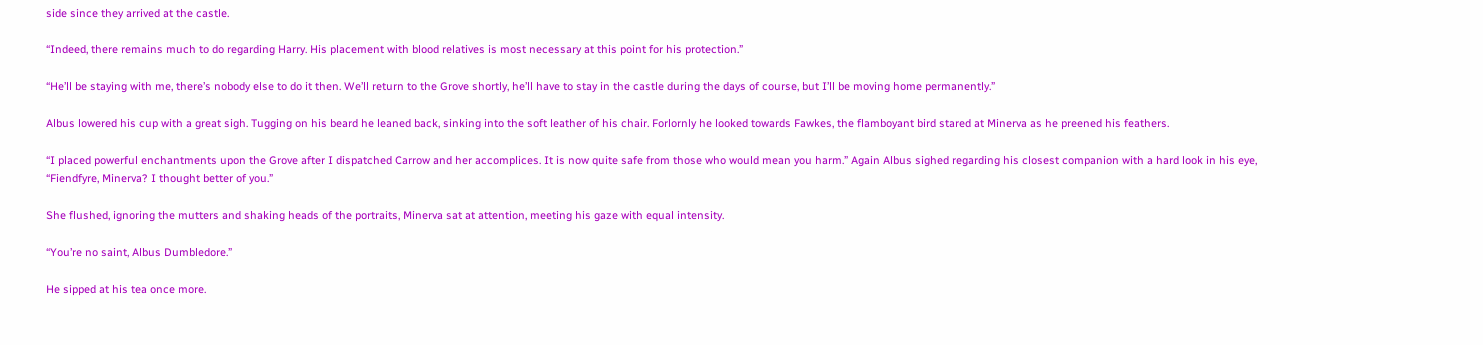side since they arrived at the castle.

“Indeed, there remains much to do regarding Harry. His placement with blood relatives is most necessary at this point for his protection.”

“He’ll be staying with me, there’s nobody else to do it then. We’ll return to the Grove shortly, he’ll have to stay in the castle during the days of course, but I’ll be moving home permanently.”

Albus lowered his cup with a great sigh. Tugging on his beard he leaned back, sinking into the soft leather of his chair. Forlornly he looked towards Fawkes, the flamboyant bird stared at Minerva as he preened his feathers.

“I placed powerful enchantments upon the Grove after I dispatched Carrow and her accomplices. It is now quite safe from those who would mean you harm.” Again Albus sighed regarding his closest companion with a hard look in his eye, “Fiendfyre, Minerva? I thought better of you.”

She flushed, ignoring the mutters and shaking heads of the portraits, Minerva sat at attention, meeting his gaze with equal intensity.

“You’re no saint, Albus Dumbledore.”

He sipped at his tea once more.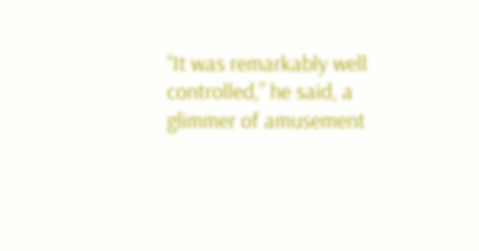“It was remarkably well controlled,” he said, a glimmer of amusement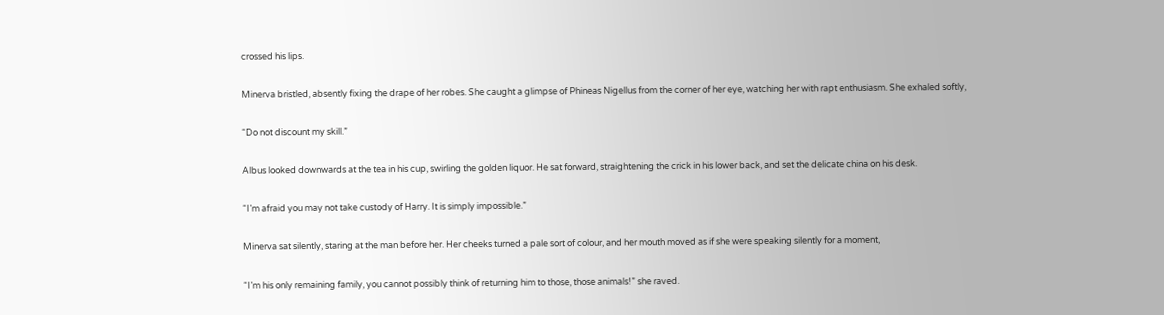crossed his lips.

Minerva bristled, absently fixing the drape of her robes. She caught a glimpse of Phineas Nigellus from the corner of her eye, watching her with rapt enthusiasm. She exhaled softly,

“Do not discount my skill.”

Albus looked downwards at the tea in his cup, swirling the golden liquor. He sat forward, straightening the crick in his lower back, and set the delicate china on his desk.

“I’m afraid you may not take custody of Harry. It is simply impossible.”

Minerva sat silently, staring at the man before her. Her cheeks turned a pale sort of colour, and her mouth moved as if she were speaking silently for a moment,

“I’m his only remaining family, you cannot possibly think of returning him to those, those animals!” she raved.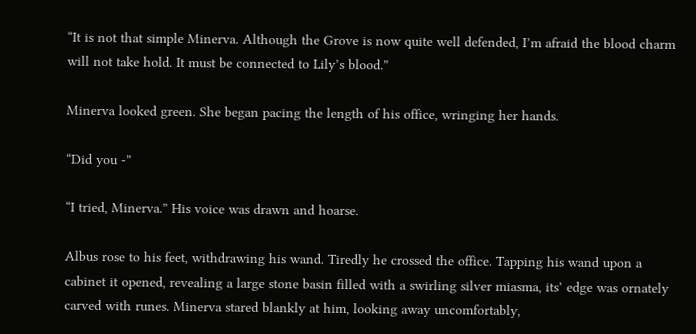“It is not that simple Minerva. Although the Grove is now quite well defended, I’m afraid the blood charm will not take hold. It must be connected to Lily’s blood.”

Minerva looked green. She began pacing the length of his office, wringing her hands.

“Did you -”

“I tried, Minerva.” His voice was drawn and hoarse.

Albus rose to his feet, withdrawing his wand. Tiredly he crossed the office. Tapping his wand upon a cabinet it opened, revealing a large stone basin filled with a swirling silver miasma, its’ edge was ornately carved with runes. Minerva stared blankly at him, looking away uncomfortably,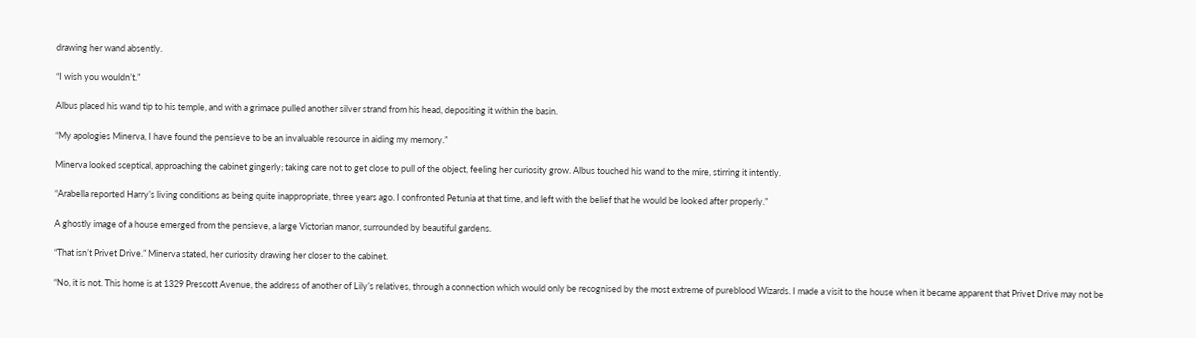drawing her wand absently.

“I wish you wouldn’t.”

Albus placed his wand tip to his temple, and with a grimace pulled another silver strand from his head, depositing it within the basin.

“My apologies Minerva, I have found the pensieve to be an invaluable resource in aiding my memory.”

Minerva looked sceptical, approaching the cabinet gingerly; taking care not to get close to pull of the object, feeling her curiosity grow. Albus touched his wand to the mire, stirring it intently.

“Arabella reported Harry’s living conditions as being quite inappropriate, three years ago. I confronted Petunia at that time, and left with the belief that he would be looked after properly.”

A ghostly image of a house emerged from the pensieve, a large Victorian manor, surrounded by beautiful gardens.

“That isn’t Privet Drive.” Minerva stated, her curiosity drawing her closer to the cabinet.

“No, it is not. This home is at 1329 Prescott Avenue, the address of another of Lily’s relatives, through a connection which would only be recognised by the most extreme of pureblood Wizards. I made a visit to the house when it became apparent that Privet Drive may not be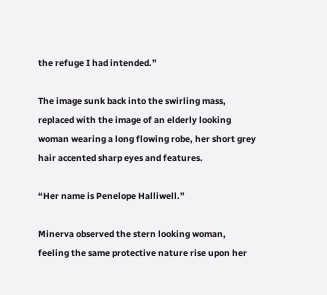the refuge I had intended.”

The image sunk back into the swirling mass, replaced with the image of an elderly looking woman wearing a long flowing robe, her short grey hair accented sharp eyes and features.

“Her name is Penelope Halliwell.”

Minerva observed the stern looking woman, feeling the same protective nature rise upon her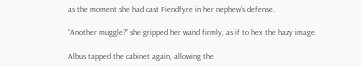as the moment she had cast Fiendfyre in her nephew’s defense.

“Another muggle?” she gripped her wand firmly, as if to hex the hazy image.

Albus tapped the cabinet again, allowing the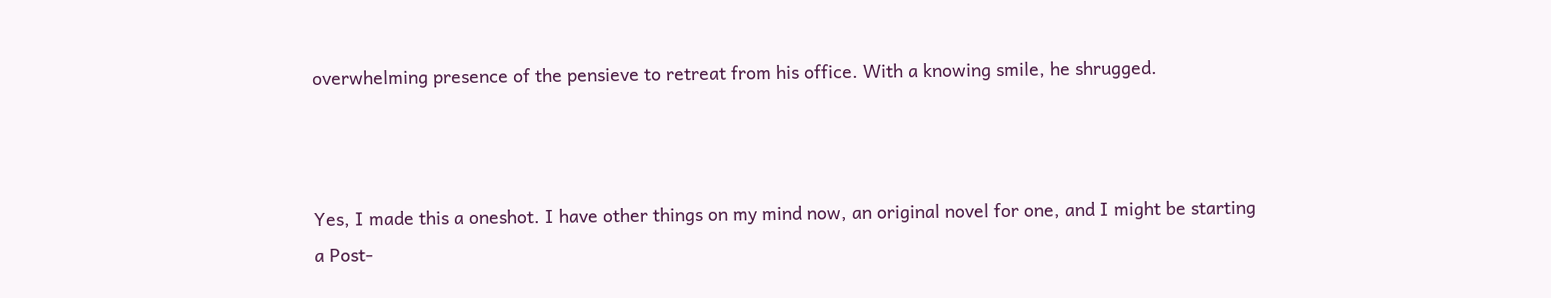overwhelming presence of the pensieve to retreat from his office. With a knowing smile, he shrugged.



Yes, I made this a oneshot. I have other things on my mind now, an original novel for one, and I might be starting a Post-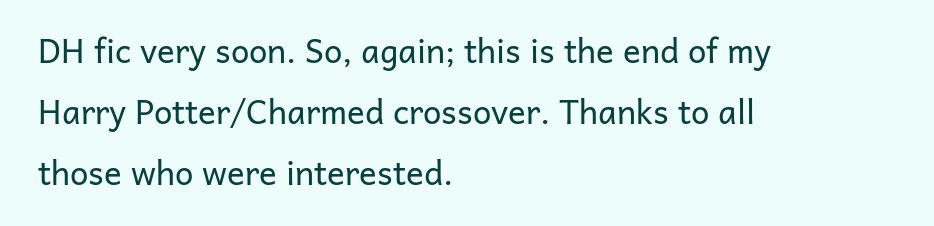DH fic very soon. So, again; this is the end of my Harry Potter/Charmed crossover. Thanks to all those who were interested.